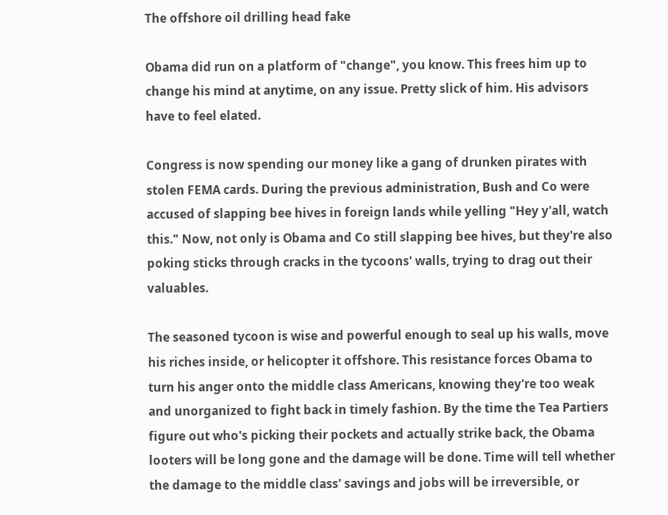The offshore oil drilling head fake

Obama did run on a platform of "change", you know. This frees him up to change his mind at anytime, on any issue. Pretty slick of him. His advisors have to feel elated.

Congress is now spending our money like a gang of drunken pirates with stolen FEMA cards. During the previous administration, Bush and Co were accused of slapping bee hives in foreign lands while yelling "Hey y'all, watch this." Now, not only is Obama and Co still slapping bee hives, but they're also poking sticks through cracks in the tycoons' walls, trying to drag out their valuables.

The seasoned tycoon is wise and powerful enough to seal up his walls, move his riches inside, or helicopter it offshore. This resistance forces Obama to turn his anger onto the middle class Americans, knowing they're too weak and unorganized to fight back in timely fashion. By the time the Tea Partiers figure out who's picking their pockets and actually strike back, the Obama looters will be long gone and the damage will be done. Time will tell whether the damage to the middle class' savings and jobs will be irreversible, or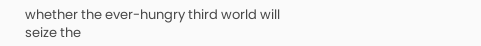whether the ever-hungry third world will seize the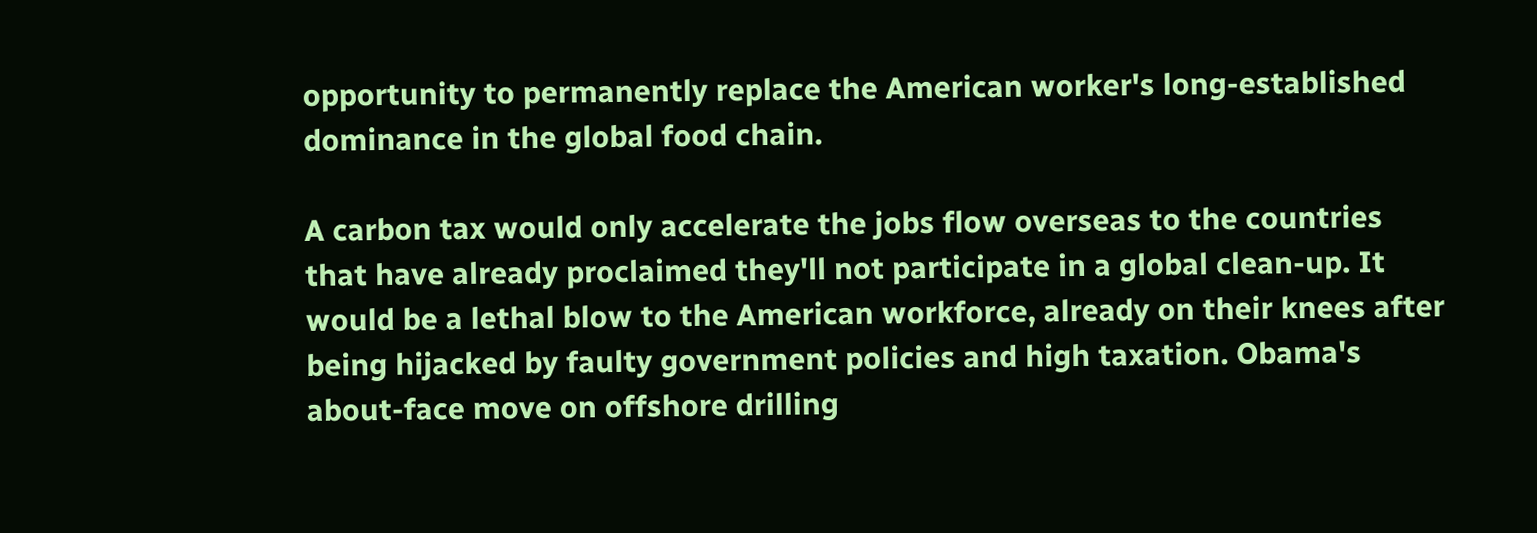opportunity to permanently replace the American worker's long-established dominance in the global food chain.

A carbon tax would only accelerate the jobs flow overseas to the countries that have already proclaimed they'll not participate in a global clean-up. It would be a lethal blow to the American workforce, already on their knees after being hijacked by faulty government policies and high taxation. Obama's about-face move on offshore drilling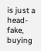is just a head-fake, buying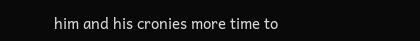him and his cronies more time to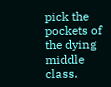pick the pockets of the dying middle class.